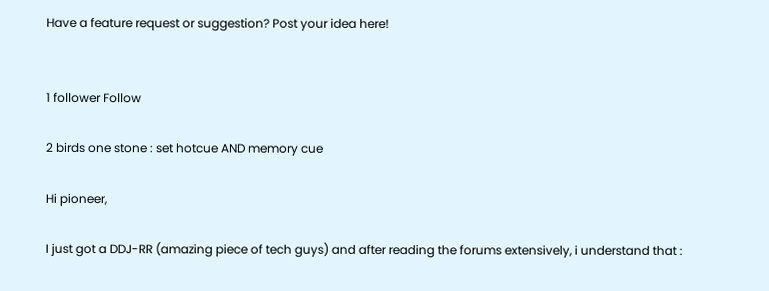Have a feature request or suggestion? Post your idea here!


1 follower Follow

2 birds one stone : set hotcue AND memory cue

Hi pioneer,

I just got a DDJ-RR (amazing piece of tech guys) and after reading the forums extensively, i understand that :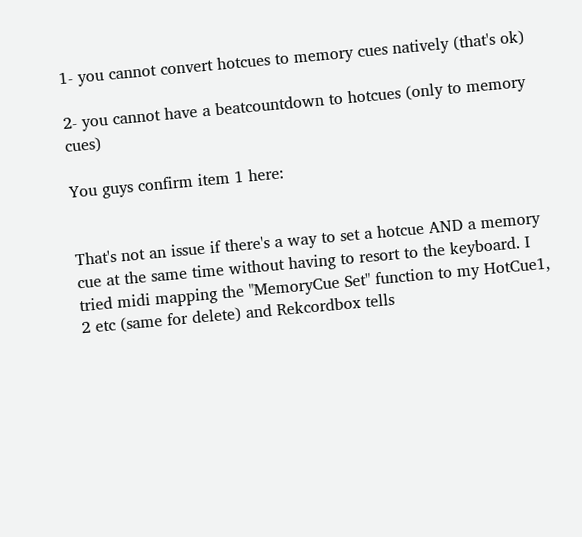1- you cannot convert hotcues to memory cues natively (that's ok)

2- you cannot have a beatcountdown to hotcues (only to memory cues)

You guys confirm item 1 here:


That's not an issue if there's a way to set a hotcue AND a memory cue at the same time without having to resort to the keyboard. I tried midi mapping the "MemoryCue Set" function to my HotCue1, 2 etc (same for delete) and Rekcordbox tells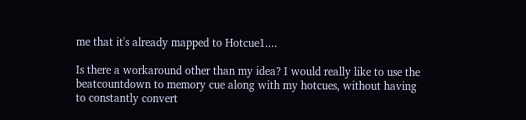me that it's already mapped to Hotcue1....

Is there a workaround other than my idea? I would really like to use the beatcountdown to memory cue along with my hotcues, without having to constantly convert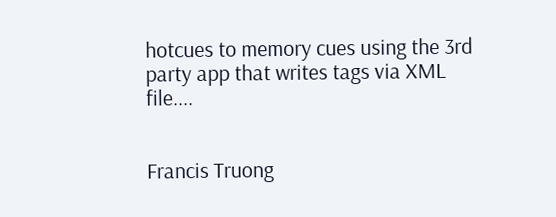hotcues to memory cues using the 3rd party app that writes tags via XML file....


Francis Truong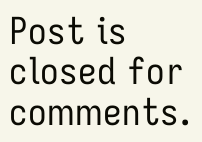Post is closed for comments.